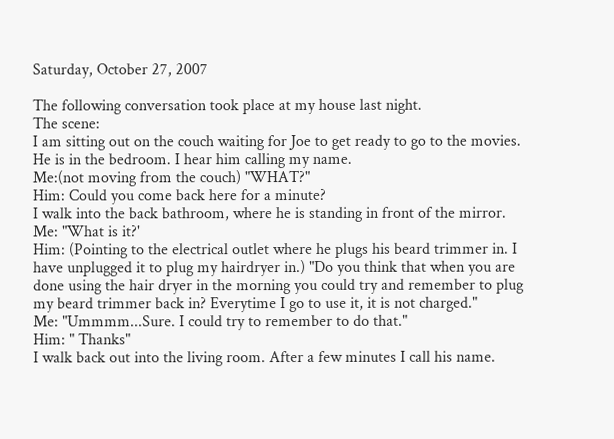Saturday, October 27, 2007

The following conversation took place at my house last night.
The scene:
I am sitting out on the couch waiting for Joe to get ready to go to the movies. He is in the bedroom. I hear him calling my name.
Me:(not moving from the couch) "WHAT?"
Him: Could you come back here for a minute?
I walk into the back bathroom, where he is standing in front of the mirror.
Me: "What is it?'
Him: (Pointing to the electrical outlet where he plugs his beard trimmer in. I have unplugged it to plug my hairdryer in.) "Do you think that when you are done using the hair dryer in the morning you could try and remember to plug my beard trimmer back in? Everytime I go to use it, it is not charged."
Me: "Ummmm...Sure. I could try to remember to do that."
Him: " Thanks"
I walk back out into the living room. After a few minutes I call his name.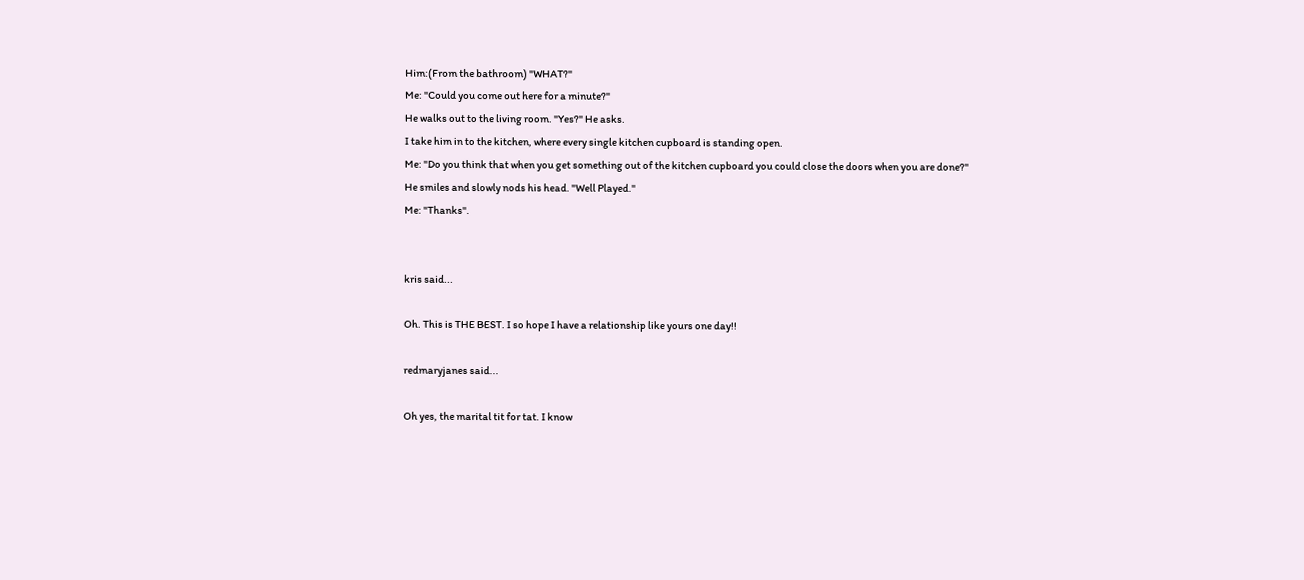Him:(From the bathroom) "WHAT?"
Me: "Could you come out here for a minute?"
He walks out to the living room. "Yes?" He asks.
I take him in to the kitchen, where every single kitchen cupboard is standing open.
Me: "Do you think that when you get something out of the kitchen cupboard you could close the doors when you are done?"
He smiles and slowly nods his head. "Well Played."
Me: "Thanks".


kris said...

Oh. This is THE BEST. I so hope I have a relationship like yours one day!!

redmaryjanes said...

Oh yes, the marital tit for tat. I know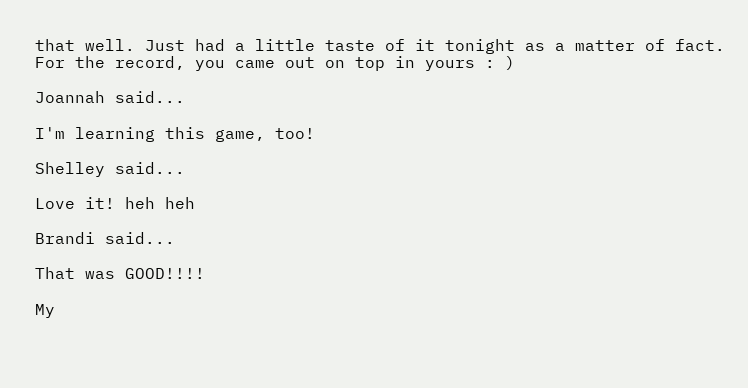that well. Just had a little taste of it tonight as a matter of fact.
For the record, you came out on top in yours : )

Joannah said...

I'm learning this game, too!

Shelley said...

Love it! heh heh

Brandi said...

That was GOOD!!!!

My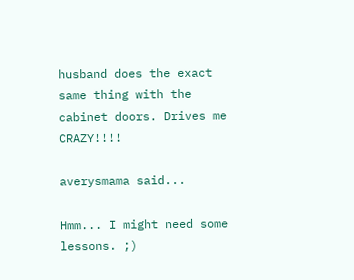husband does the exact same thing with the cabinet doors. Drives me CRAZY!!!!

averysmama said...

Hmm... I might need some lessons. ;)